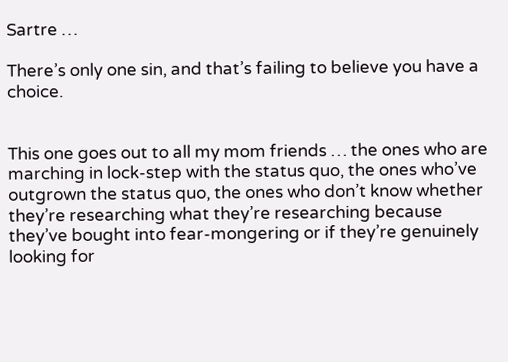Sartre …

There’s only one sin, and that’s failing to believe you have a choice.


This one goes out to all my mom friends … the ones who are marching in lock-step with the status quo, the ones who’ve outgrown the status quo, the ones who don’t know whether they’re researching what they’re researching because they’ve bought into fear-mongering or if they’re genuinely looking for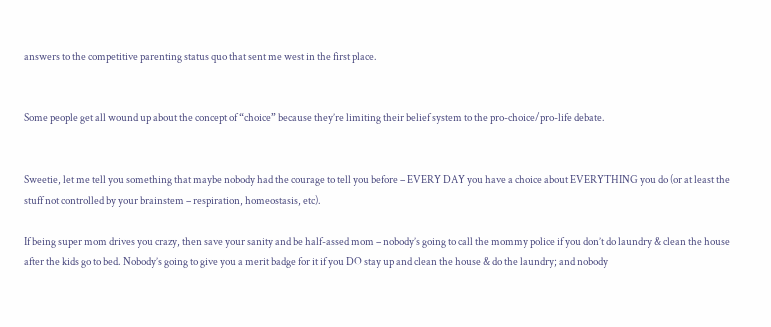answers to the competitive parenting status quo that sent me west in the first place.


Some people get all wound up about the concept of “choice” because they’re limiting their belief system to the pro-choice/pro-life debate.


Sweetie, let me tell you something that maybe nobody had the courage to tell you before – EVERY DAY you have a choice about EVERYTHING you do (or at least the stuff not controlled by your brainstem – respiration, homeostasis, etc).

If being super mom drives you crazy, then save your sanity and be half-assed mom – nobody’s going to call the mommy police if you don’t do laundry & clean the house after the kids go to bed. Nobody’s going to give you a merit badge for it if you DO stay up and clean the house & do the laundry; and nobody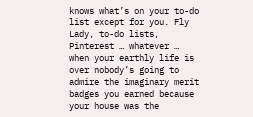knows what’s on your to-do list except for you. Fly Lady, to-do lists, Pinterest … whatever … when your earthly life is over nobody’s going to admire the imaginary merit badges you earned because your house was the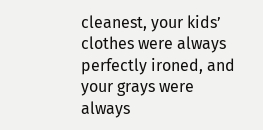cleanest, your kids’ clothes were always perfectly ironed, and your grays were always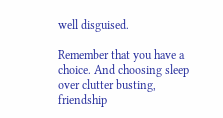well disguised.

Remember that you have a choice. And choosing sleep over clutter busting, friendship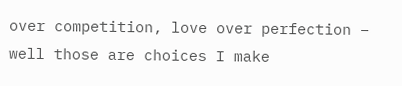over competition, love over perfection – well those are choices I make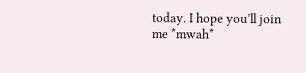today. I hope you’ll join me *mwah*